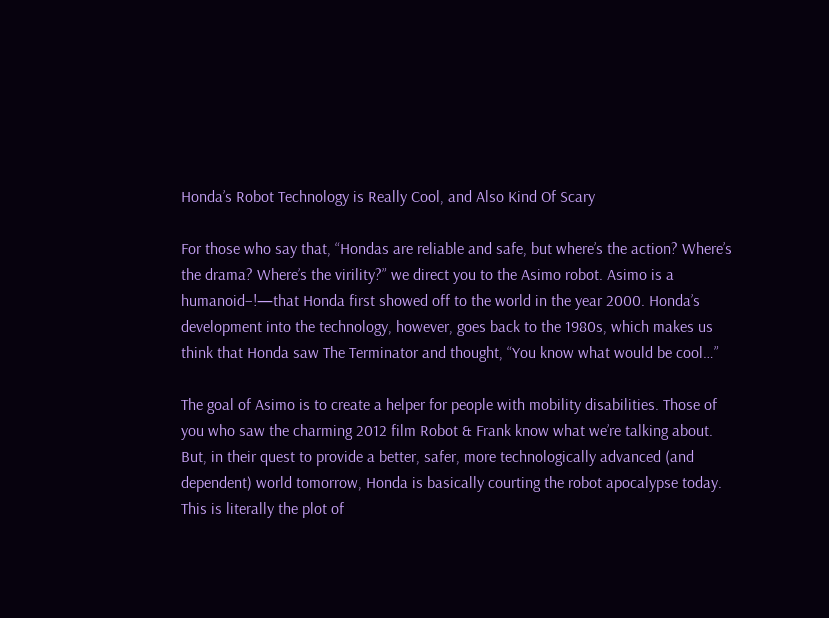Honda’s Robot Technology is Really Cool, and Also Kind Of Scary

For those who say that, “Hondas are reliable and safe, but where’s the action? Where’s the drama? Where’s the virility?” we direct you to the Asimo robot. Asimo is a humanoid–!—that Honda first showed off to the world in the year 2000. Honda’s development into the technology, however, goes back to the 1980s, which makes us think that Honda saw The Terminator and thought, “You know what would be cool…”

The goal of Asimo is to create a helper for people with mobility disabilities. Those of you who saw the charming 2012 film Robot & Frank know what we’re talking about. But, in their quest to provide a better, safer, more technologically advanced (and dependent) world tomorrow, Honda is basically courting the robot apocalypse today. This is literally the plot of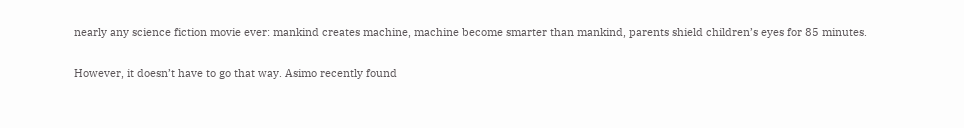nearly any science fiction movie ever: mankind creates machine, machine become smarter than mankind, parents shield children’s eyes for 85 minutes.

However, it doesn’t have to go that way. Asimo recently found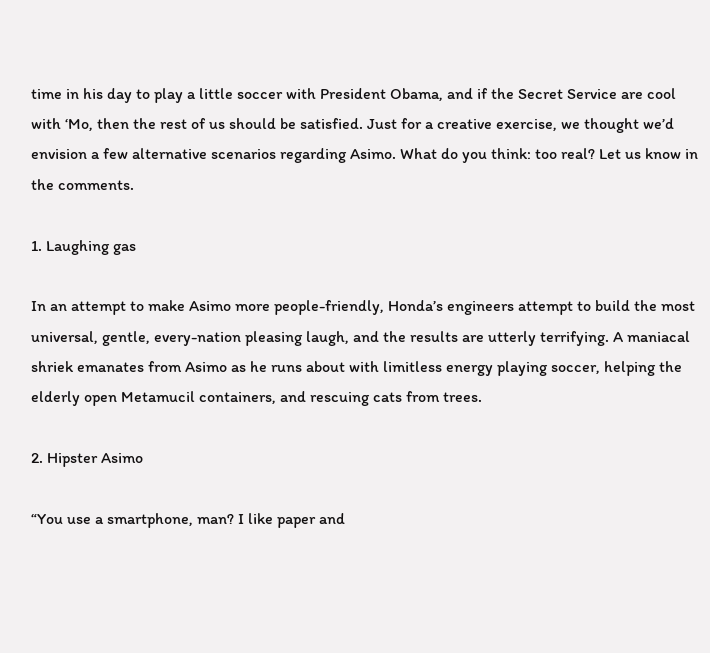time in his day to play a little soccer with President Obama, and if the Secret Service are cool with ‘Mo, then the rest of us should be satisfied. Just for a creative exercise, we thought we’d envision a few alternative scenarios regarding Asimo. What do you think: too real? Let us know in the comments.

1. Laughing gas

In an attempt to make Asimo more people-friendly, Honda’s engineers attempt to build the most universal, gentle, every-nation pleasing laugh, and the results are utterly terrifying. A maniacal shriek emanates from Asimo as he runs about with limitless energy playing soccer, helping the elderly open Metamucil containers, and rescuing cats from trees.

2. Hipster Asimo

“You use a smartphone, man? I like paper and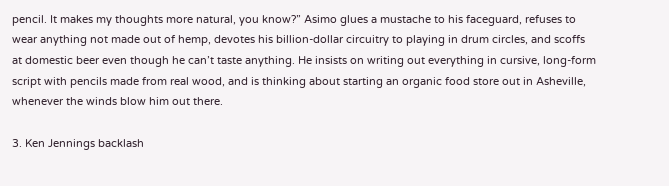pencil. It makes my thoughts more natural, you know?” Asimo glues a mustache to his faceguard, refuses to wear anything not made out of hemp, devotes his billion-dollar circuitry to playing in drum circles, and scoffs at domestic beer even though he can’t taste anything. He insists on writing out everything in cursive, long-form script with pencils made from real wood, and is thinking about starting an organic food store out in Asheville, whenever the winds blow him out there.

3. Ken Jennings backlash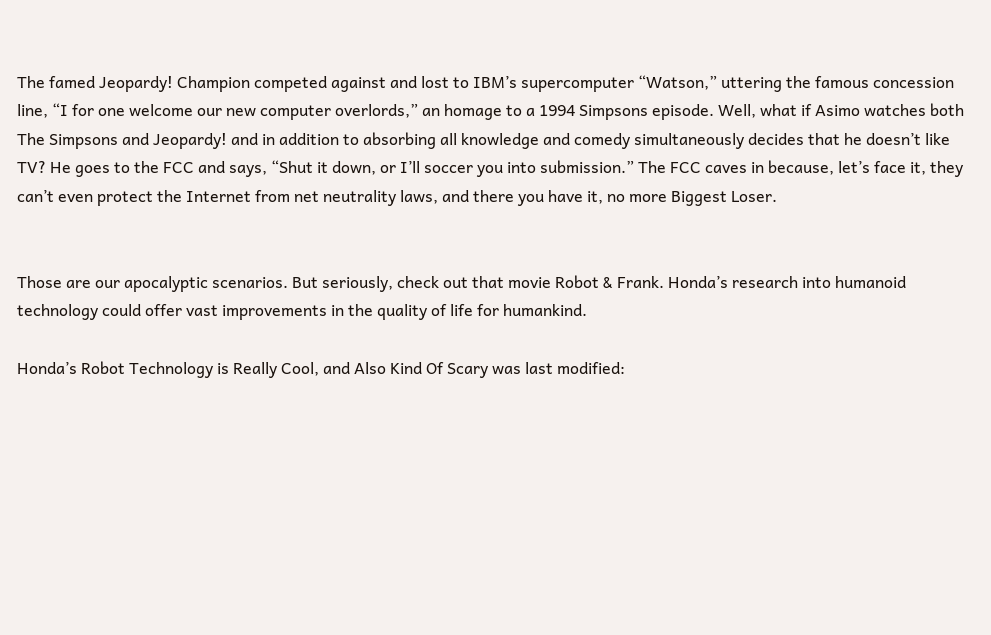The famed Jeopardy! Champion competed against and lost to IBM’s supercomputer “Watson,” uttering the famous concession line, “I for one welcome our new computer overlords,” an homage to a 1994 Simpsons episode. Well, what if Asimo watches both The Simpsons and Jeopardy! and in addition to absorbing all knowledge and comedy simultaneously decides that he doesn’t like TV? He goes to the FCC and says, “Shut it down, or I’ll soccer you into submission.” The FCC caves in because, let’s face it, they can’t even protect the Internet from net neutrality laws, and there you have it, no more Biggest Loser.


Those are our apocalyptic scenarios. But seriously, check out that movie Robot & Frank. Honda’s research into humanoid technology could offer vast improvements in the quality of life for humankind.

Honda’s Robot Technology is Really Cool, and Also Kind Of Scary was last modified: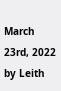March 23rd, 2022 by Leith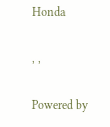Honda

, ,

Powered by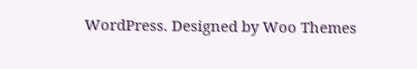WordPress. Designed by Woo Themes